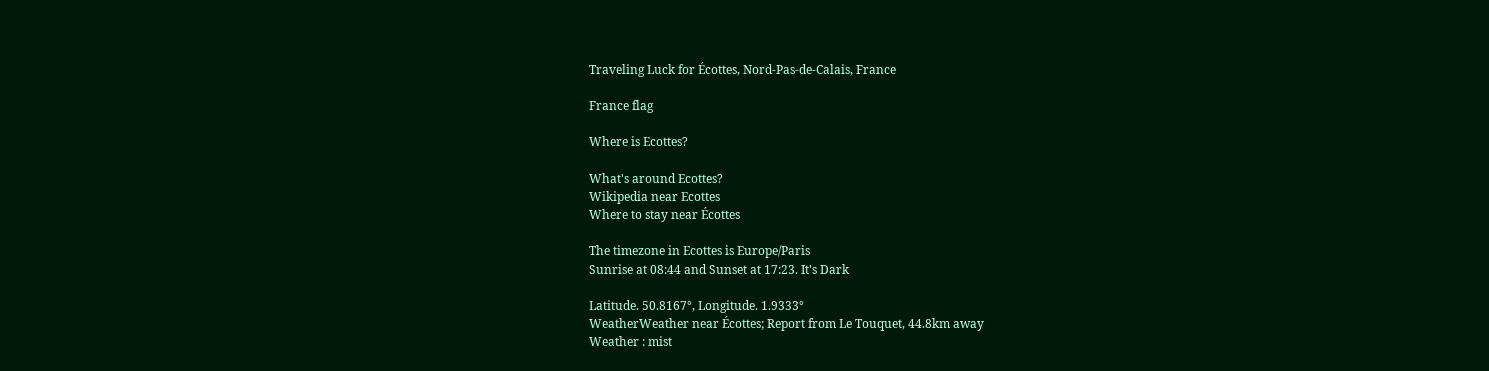Traveling Luck for Écottes, Nord-Pas-de-Calais, France

France flag

Where is Ecottes?

What's around Ecottes?
Wikipedia near Ecottes
Where to stay near Écottes

The timezone in Ecottes is Europe/Paris
Sunrise at 08:44 and Sunset at 17:23. It's Dark

Latitude. 50.8167°, Longitude. 1.9333°
WeatherWeather near Écottes; Report from Le Touquet, 44.8km away
Weather : mist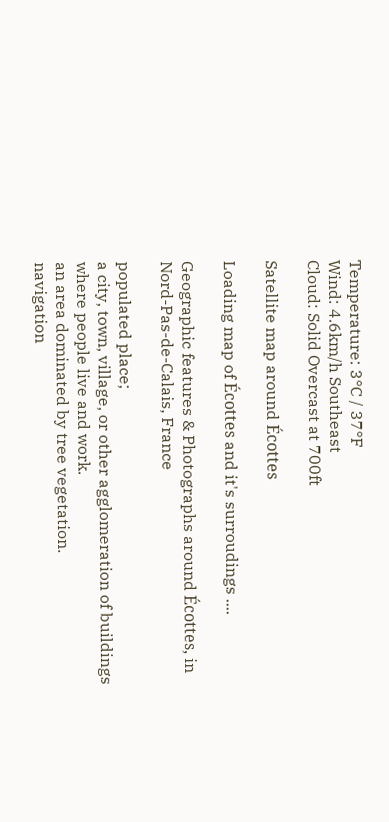Temperature: 3°C / 37°F
Wind: 4.6km/h Southeast
Cloud: Solid Overcast at 700ft

Satellite map around Écottes

Loading map of Écottes and it's surroudings ....

Geographic features & Photographs around Écottes, in Nord-Pas-de-Calais, France

populated place;
a city, town, village, or other agglomeration of buildings where people live and work.
an area dominated by tree vegetation.
navigation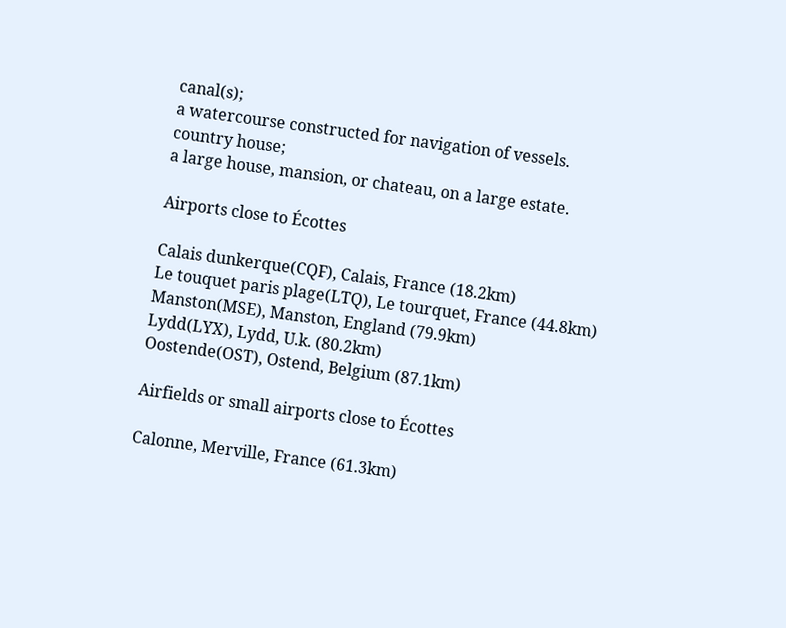canal(s);
a watercourse constructed for navigation of vessels.
country house;
a large house, mansion, or chateau, on a large estate.

Airports close to Écottes

Calais dunkerque(CQF), Calais, France (18.2km)
Le touquet paris plage(LTQ), Le tourquet, France (44.8km)
Manston(MSE), Manston, England (79.9km)
Lydd(LYX), Lydd, U.k. (80.2km)
Oostende(OST), Ostend, Belgium (87.1km)

Airfields or small airports close to Écottes

Calonne, Merville, France (61.3km)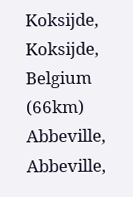Koksijde, Koksijde, Belgium (66km)
Abbeville, Abbeville,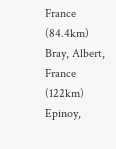France (84.4km)
Bray, Albert, France (122km)
Epinoy,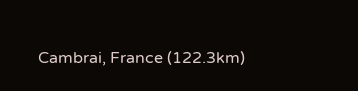Cambrai, France (122.3km)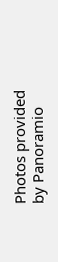Photos provided by Panoramio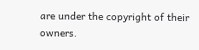are under the copyright of their owners.